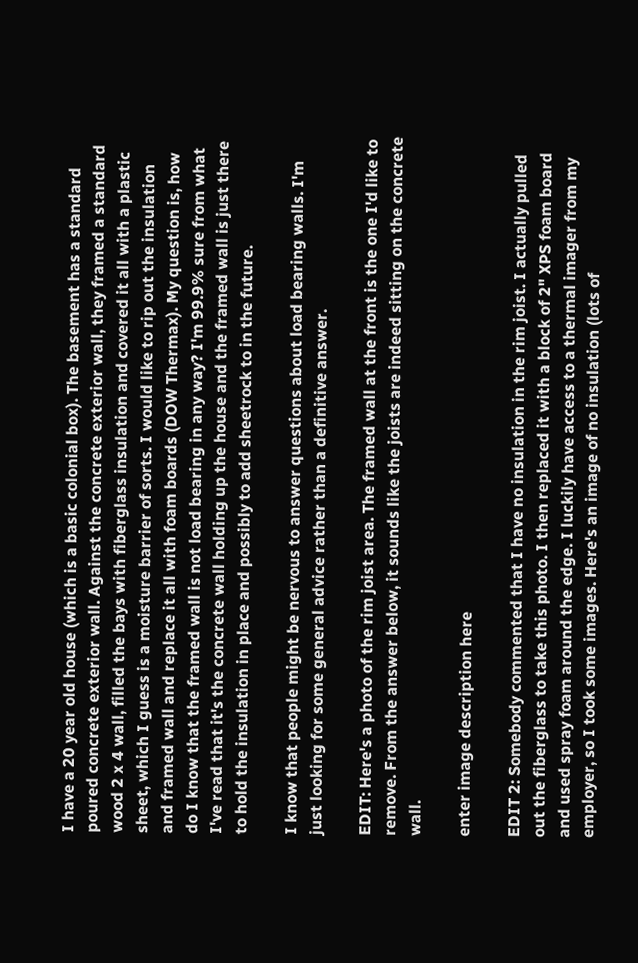I have a 20 year old house (which is a basic colonial box). The basement has a standard poured concrete exterior wall. Against the concrete exterior wall, they framed a standard wood 2 x 4 wall, filled the bays with fiberglass insulation and covered it all with a plastic sheet, which I guess is a moisture barrier of sorts. I would like to rip out the insulation and framed wall and replace it all with foam boards (DOW Thermax). My question is, how do I know that the framed wall is not load bearing in any way? I'm 99.9% sure from what I've read that it's the concrete wall holding up the house and the framed wall is just there to hold the insulation in place and possibly to add sheetrock to in the future.

I know that people might be nervous to answer questions about load bearing walls. I'm just looking for some general advice rather than a definitive answer.

EDIT: Here's a photo of the rim joist area. The framed wall at the front is the one I'd like to remove. From the answer below, it sounds like the joists are indeed sitting on the concrete wall.

enter image description here

EDIT 2: Somebody commented that I have no insulation in the rim joist. I actually pulled out the fiberglass to take this photo. I then replaced it with a block of 2" XPS foam board and used spray foam around the edge. I luckily have access to a thermal imager from my employer, so I took some images. Here's an image of no insulation (lots of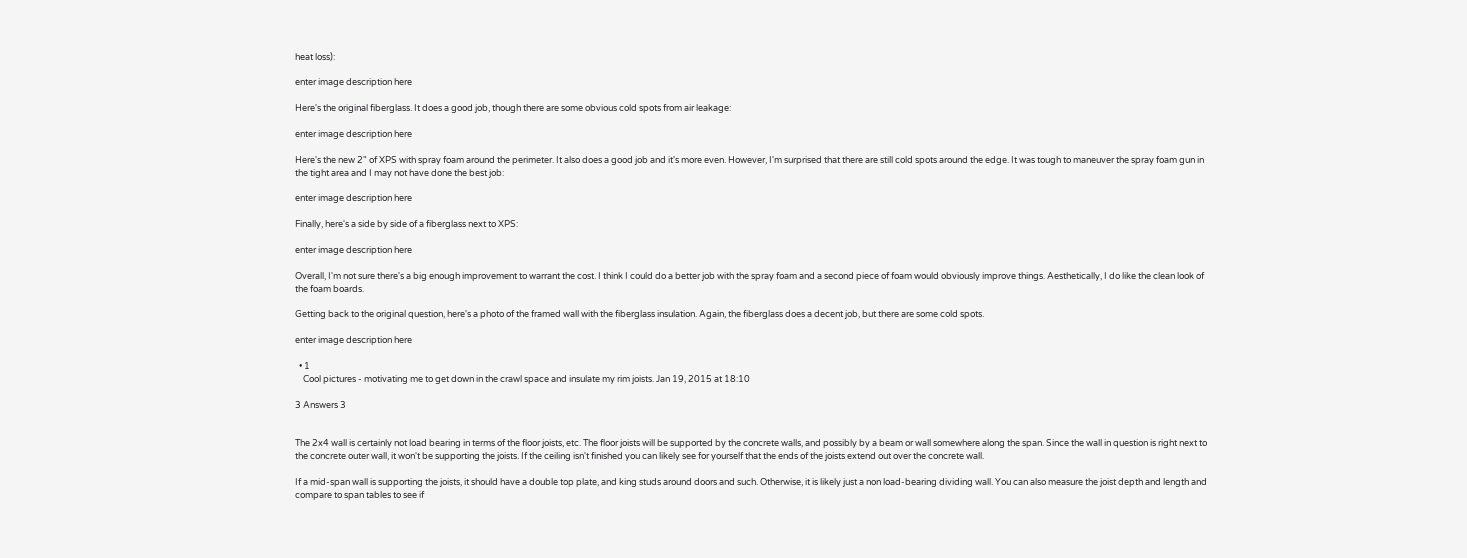heat loss):

enter image description here

Here's the original fiberglass. It does a good job, though there are some obvious cold spots from air leakage:

enter image description here

Here's the new 2" of XPS with spray foam around the perimeter. It also does a good job and it's more even. However, I'm surprised that there are still cold spots around the edge. It was tough to maneuver the spray foam gun in the tight area and I may not have done the best job:

enter image description here

Finally, here's a side by side of a fiberglass next to XPS:

enter image description here

Overall, I'm not sure there's a big enough improvement to warrant the cost. I think I could do a better job with the spray foam and a second piece of foam would obviously improve things. Aesthetically, I do like the clean look of the foam boards.

Getting back to the original question, here's a photo of the framed wall with the fiberglass insulation. Again, the fiberglass does a decent job, but there are some cold spots.

enter image description here

  • 1
    Cool pictures - motivating me to get down in the crawl space and insulate my rim joists. Jan 19, 2015 at 18:10

3 Answers 3


The 2x4 wall is certainly not load bearing in terms of the floor joists, etc. The floor joists will be supported by the concrete walls, and possibly by a beam or wall somewhere along the span. Since the wall in question is right next to the concrete outer wall, it won't be supporting the joists. If the ceiling isn't finished you can likely see for yourself that the ends of the joists extend out over the concrete wall.

If a mid-span wall is supporting the joists, it should have a double top plate, and king studs around doors and such. Otherwise, it is likely just a non load-bearing dividing wall. You can also measure the joist depth and length and compare to span tables to see if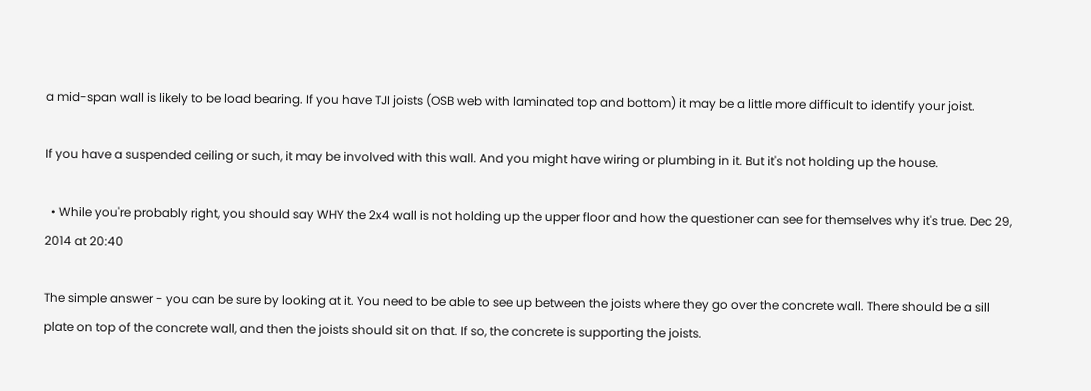a mid-span wall is likely to be load bearing. If you have TJI joists (OSB web with laminated top and bottom) it may be a little more difficult to identify your joist.

If you have a suspended ceiling or such, it may be involved with this wall. And you might have wiring or plumbing in it. But it's not holding up the house.

  • While you're probably right, you should say WHY the 2x4 wall is not holding up the upper floor and how the questioner can see for themselves why it's true. Dec 29, 2014 at 20:40

The simple answer - you can be sure by looking at it. You need to be able to see up between the joists where they go over the concrete wall. There should be a sill plate on top of the concrete wall, and then the joists should sit on that. If so, the concrete is supporting the joists.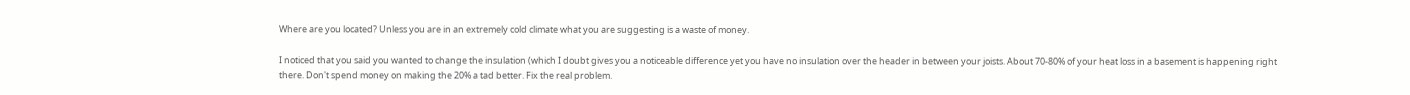Where are you located? Unless you are in an extremely cold climate what you are suggesting is a waste of money.

I noticed that you said you wanted to change the insulation (which I doubt gives you a noticeable difference yet you have no insulation over the header in between your joists. About 70-80% of your heat loss in a basement is happening right there. Don't spend money on making the 20% a tad better. Fix the real problem.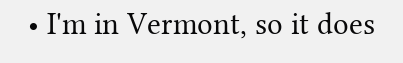• I'm in Vermont, so it does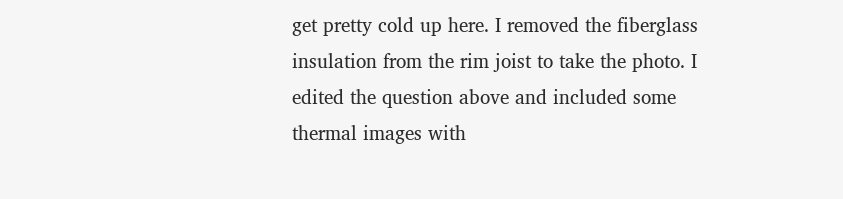get pretty cold up here. I removed the fiberglass insulation from the rim joist to take the photo. I edited the question above and included some thermal images with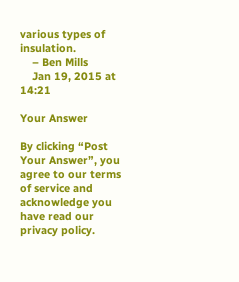various types of insulation.
    – Ben Mills
    Jan 19, 2015 at 14:21

Your Answer

By clicking “Post Your Answer”, you agree to our terms of service and acknowledge you have read our privacy policy.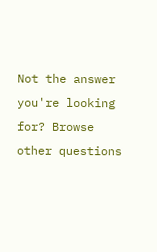Not the answer you're looking for? Browse other questions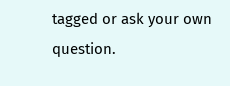tagged or ask your own question.